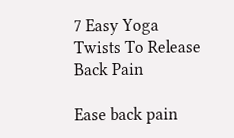7 Easy Yoga Twists To Release Back Pain

Ease back pain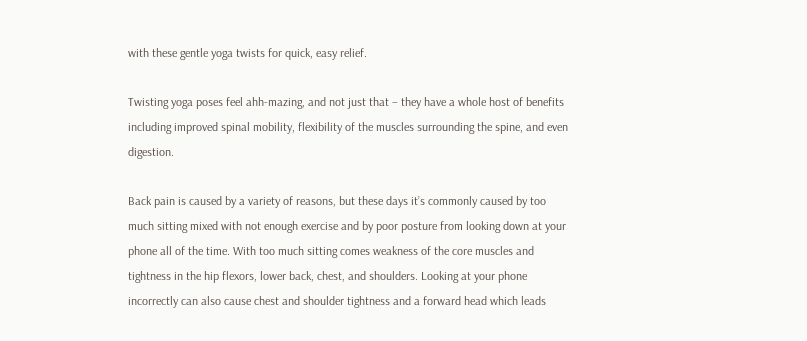with these gentle yoga twists for quick, easy relief.

Twisting yoga poses feel ahh-mazing, and not just that – they have a whole host of benefits including improved spinal mobility, flexibility of the muscles surrounding the spine, and even digestion.

Back pain is caused by a variety of reasons, but these days it’s commonly caused by too much sitting mixed with not enough exercise and by poor posture from looking down at your phone all of the time. With too much sitting comes weakness of the core muscles and tightness in the hip flexors, lower back, chest, and shoulders. Looking at your phone incorrectly can also cause chest and shoulder tightness and a forward head which leads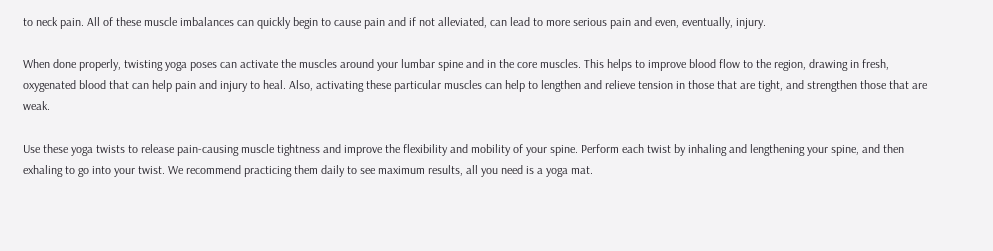to neck pain. All of these muscle imbalances can quickly begin to cause pain and if not alleviated, can lead to more serious pain and even, eventually, injury.

When done properly, twisting yoga poses can activate the muscles around your lumbar spine and in the core muscles. This helps to improve blood flow to the region, drawing in fresh, oxygenated blood that can help pain and injury to heal. Also, activating these particular muscles can help to lengthen and relieve tension in those that are tight, and strengthen those that are weak.

Use these yoga twists to release pain-causing muscle tightness and improve the flexibility and mobility of your spine. Perform each twist by inhaling and lengthening your spine, and then exhaling to go into your twist. We recommend practicing them daily to see maximum results, all you need is a yoga mat.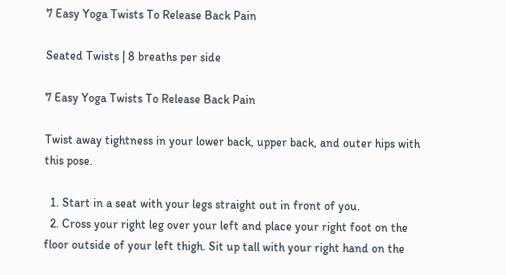7 Easy Yoga Twists To Release Back Pain

Seated Twists | 8 breaths per side

7 Easy Yoga Twists To Release Back Pain

Twist away tightness in your lower back, upper back, and outer hips with this pose.

  1. Start in a seat with your legs straight out in front of you.
  2. Cross your right leg over your left and place your right foot on the floor outside of your left thigh. Sit up tall with your right hand on the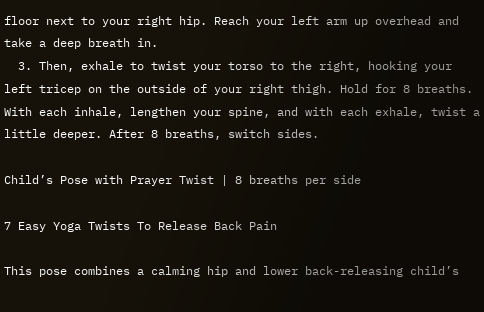floor next to your right hip. Reach your left arm up overhead and take a deep breath in.
  3. Then, exhale to twist your torso to the right, hooking your left tricep on the outside of your right thigh. Hold for 8 breaths. With each inhale, lengthen your spine, and with each exhale, twist a little deeper. After 8 breaths, switch sides.

Child’s Pose with Prayer Twist | 8 breaths per side

7 Easy Yoga Twists To Release Back Pain

This pose combines a calming hip and lower back-releasing child’s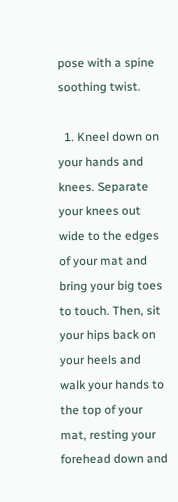pose with a spine soothing twist.

  1. Kneel down on your hands and knees. Separate your knees out wide to the edges of your mat and bring your big toes to touch. Then, sit your hips back on your heels and walk your hands to the top of your mat, resting your forehead down and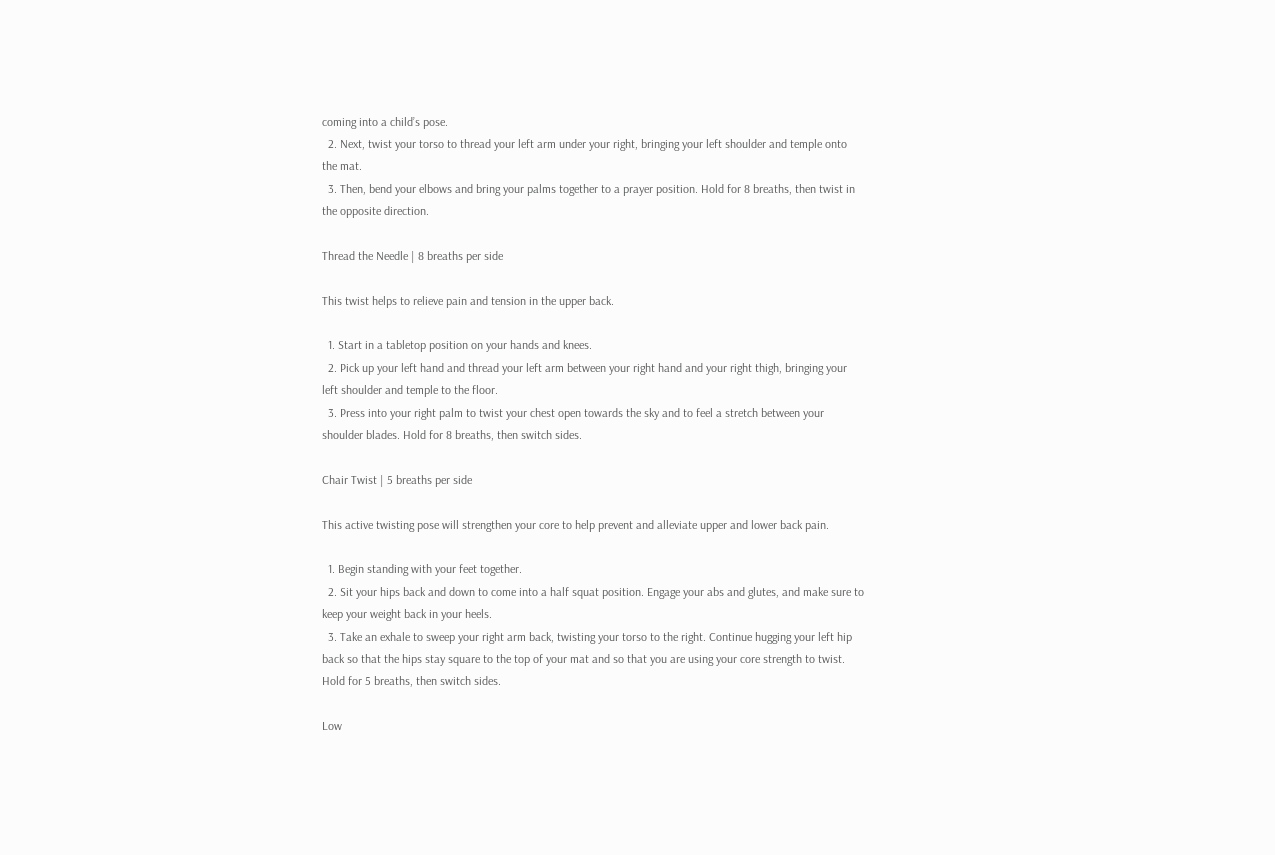coming into a child’s pose.
  2. Next, twist your torso to thread your left arm under your right, bringing your left shoulder and temple onto the mat.
  3. Then, bend your elbows and bring your palms together to a prayer position. Hold for 8 breaths, then twist in the opposite direction.

Thread the Needle | 8 breaths per side

This twist helps to relieve pain and tension in the upper back.

  1. Start in a tabletop position on your hands and knees.
  2. Pick up your left hand and thread your left arm between your right hand and your right thigh, bringing your left shoulder and temple to the floor.
  3. Press into your right palm to twist your chest open towards the sky and to feel a stretch between your shoulder blades. Hold for 8 breaths, then switch sides.

Chair Twist | 5 breaths per side

This active twisting pose will strengthen your core to help prevent and alleviate upper and lower back pain.

  1. Begin standing with your feet together.
  2. Sit your hips back and down to come into a half squat position. Engage your abs and glutes, and make sure to keep your weight back in your heels.
  3. Take an exhale to sweep your right arm back, twisting your torso to the right. Continue hugging your left hip back so that the hips stay square to the top of your mat and so that you are using your core strength to twist. Hold for 5 breaths, then switch sides.

Low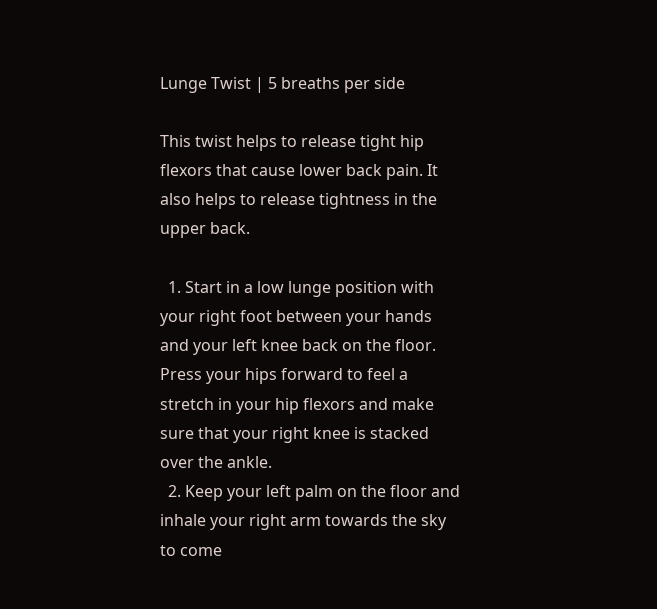Lunge Twist | 5 breaths per side

This twist helps to release tight hip flexors that cause lower back pain. It also helps to release tightness in the upper back.

  1. Start in a low lunge position with your right foot between your hands and your left knee back on the floor. Press your hips forward to feel a stretch in your hip flexors and make sure that your right knee is stacked over the ankle.
  2. Keep your left palm on the floor and inhale your right arm towards the sky to come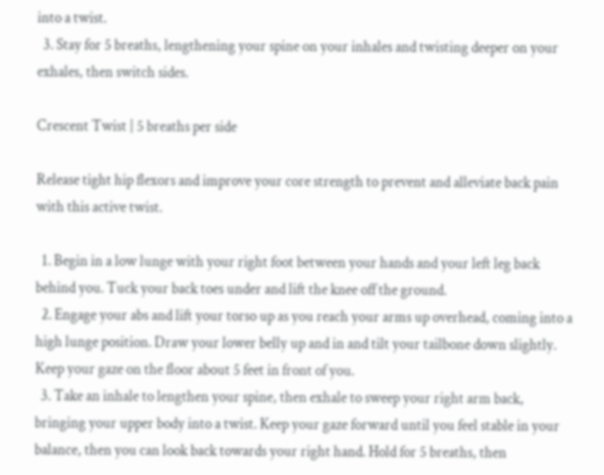into a twist.
  3. Stay for 5 breaths, lengthening your spine on your inhales and twisting deeper on your exhales, then switch sides.

Crescent Twist | 5 breaths per side

Release tight hip flexors and improve your core strength to prevent and alleviate back pain with this active twist.

  1. Begin in a low lunge with your right foot between your hands and your left leg back behind you. Tuck your back toes under and lift the knee off the ground.
  2. Engage your abs and lift your torso up as you reach your arms up overhead, coming into a high lunge position. Draw your lower belly up and in and tilt your tailbone down slightly. Keep your gaze on the floor about 5 feet in front of you.
  3. Take an inhale to lengthen your spine, then exhale to sweep your right arm back, bringing your upper body into a twist. Keep your gaze forward until you feel stable in your balance, then you can look back towards your right hand. Hold for 5 breaths, then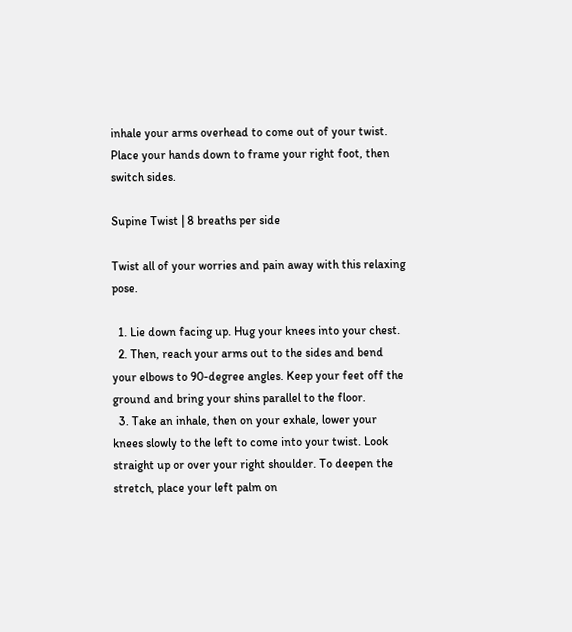inhale your arms overhead to come out of your twist. Place your hands down to frame your right foot, then switch sides.

Supine Twist | 8 breaths per side

Twist all of your worries and pain away with this relaxing pose.

  1. Lie down facing up. Hug your knees into your chest.
  2. Then, reach your arms out to the sides and bend your elbows to 90-degree angles. Keep your feet off the ground and bring your shins parallel to the floor.
  3. Take an inhale, then on your exhale, lower your knees slowly to the left to come into your twist. Look straight up or over your right shoulder. To deepen the stretch, place your left palm on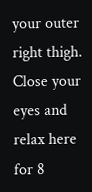your outer right thigh. Close your eyes and relax here for 8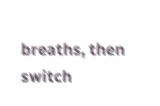breaths, then switch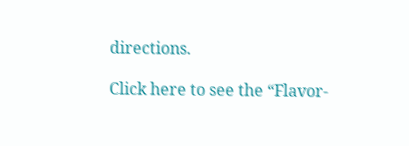directions.

Click here to see the “Flavor-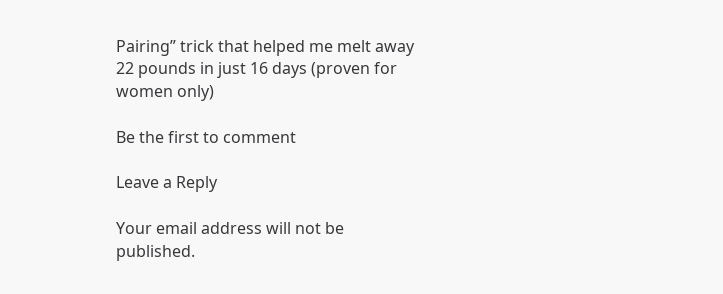Pairing” trick that helped me melt away 22 pounds in just 16 days (proven for women only)

Be the first to comment

Leave a Reply

Your email address will not be published.